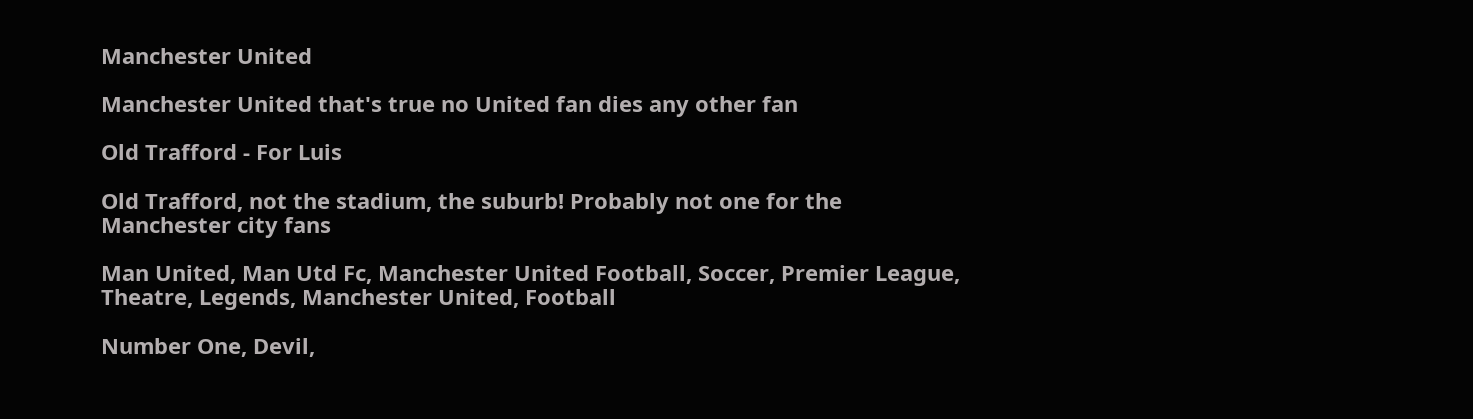Manchester United

Manchester United that's true no United fan dies any other fan

Old Trafford - For Luis

Old Trafford, not the stadium, the suburb! Probably not one for the Manchester city fans

Man United, Man Utd Fc, Manchester United Football, Soccer, Premier League, Theatre, Legends, Manchester United, Football

Number One, Devil,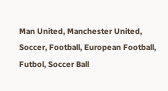Man United, Manchester United, Soccer, Football, European Football, Futbol, Soccer Ball